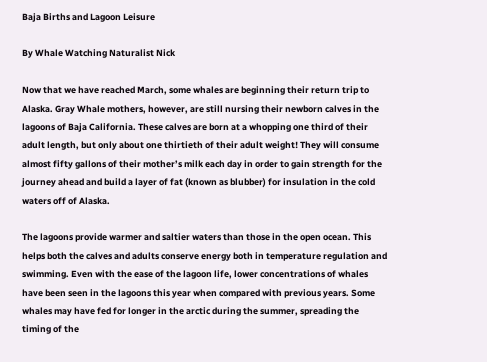Baja Births and Lagoon Leisure

By Whale Watching Naturalist Nick

Now that we have reached March, some whales are beginning their return trip to Alaska. Gray Whale mothers, however, are still nursing their newborn calves in the lagoons of Baja California. These calves are born at a whopping one third of their adult length, but only about one thirtieth of their adult weight! They will consume almost fifty gallons of their mother’s milk each day in order to gain strength for the journey ahead and build a layer of fat (known as blubber) for insulation in the cold waters off of Alaska.

The lagoons provide warmer and saltier waters than those in the open ocean. This helps both the calves and adults conserve energy both in temperature regulation and swimming. Even with the ease of the lagoon life, lower concentrations of whales have been seen in the lagoons this year when compared with previous years. Some whales may have fed for longer in the arctic during the summer, spreading the timing of the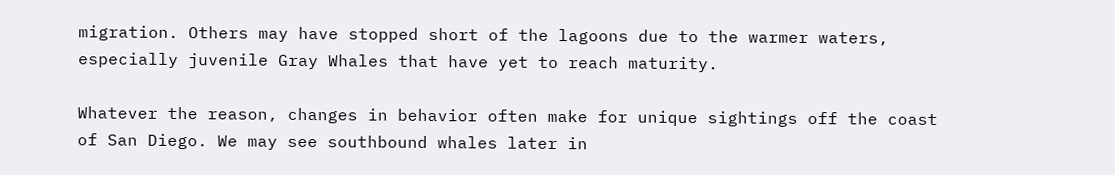migration. Others may have stopped short of the lagoons due to the warmer waters, especially juvenile Gray Whales that have yet to reach maturity.

Whatever the reason, changes in behavior often make for unique sightings off the coast of San Diego. We may see southbound whales later in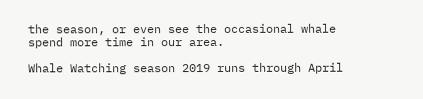the season, or even see the occasional whale spend more time in our area.

Whale Watching season 2019 runs through April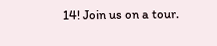14! Join us on a tour.